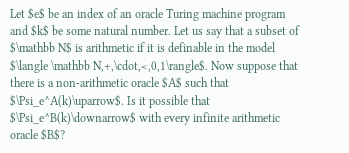Let $e$ be an index of an oracle Turing machine program and $k$ be some natural number. Let us say that a subset of $\mathbb N$ is arithmetic if it is definable in the model $\langle \mathbb N,+,\cdot,<,0,1\rangle$. Now suppose that there is a non-arithmetic oracle $A$ such that $\Psi_e^A(k)\uparrow$. Is it possible that $\Psi_e^B(k)\downarrow$ with every infinite arithmetic oracle $B$?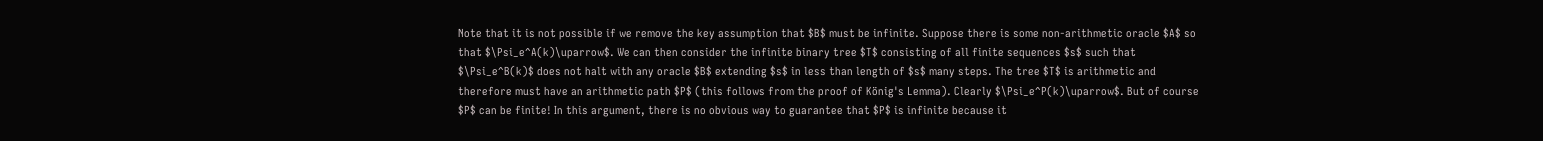Note that it is not possible if we remove the key assumption that $B$ must be infinite. Suppose there is some non-arithmetic oracle $A$ so that $\Psi_e^A(k)\uparrow$. We can then consider the infinite binary tree $T$ consisting of all finite sequences $s$ such that $\Psi_e^B(k)$ does not halt with any oracle $B$ extending $s$ in less than length of $s$ many steps. The tree $T$ is arithmetic and therefore must have an arithmetic path $P$ (this follows from the proof of König's Lemma). Clearly $\Psi_e^P(k)\uparrow$. But of course $P$ can be finite! In this argument, there is no obvious way to guarantee that $P$ is infinite because it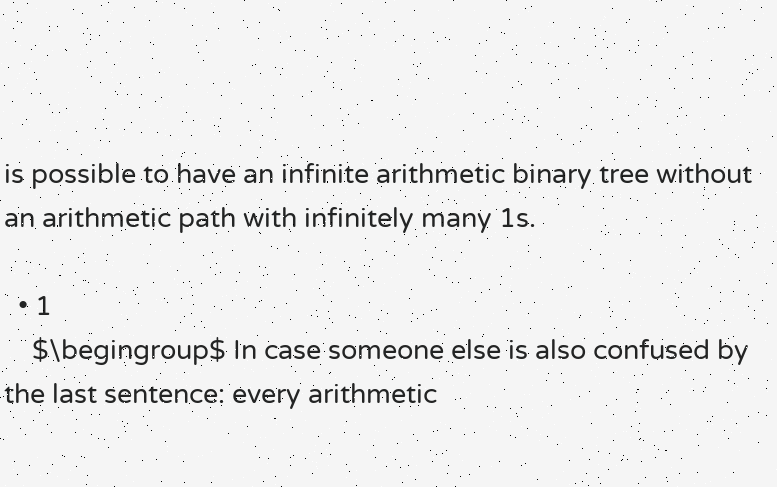is possible to have an infinite arithmetic binary tree without an arithmetic path with infinitely many 1s.

  • 1
    $\begingroup$ In case someone else is also confused by the last sentence: every arithmetic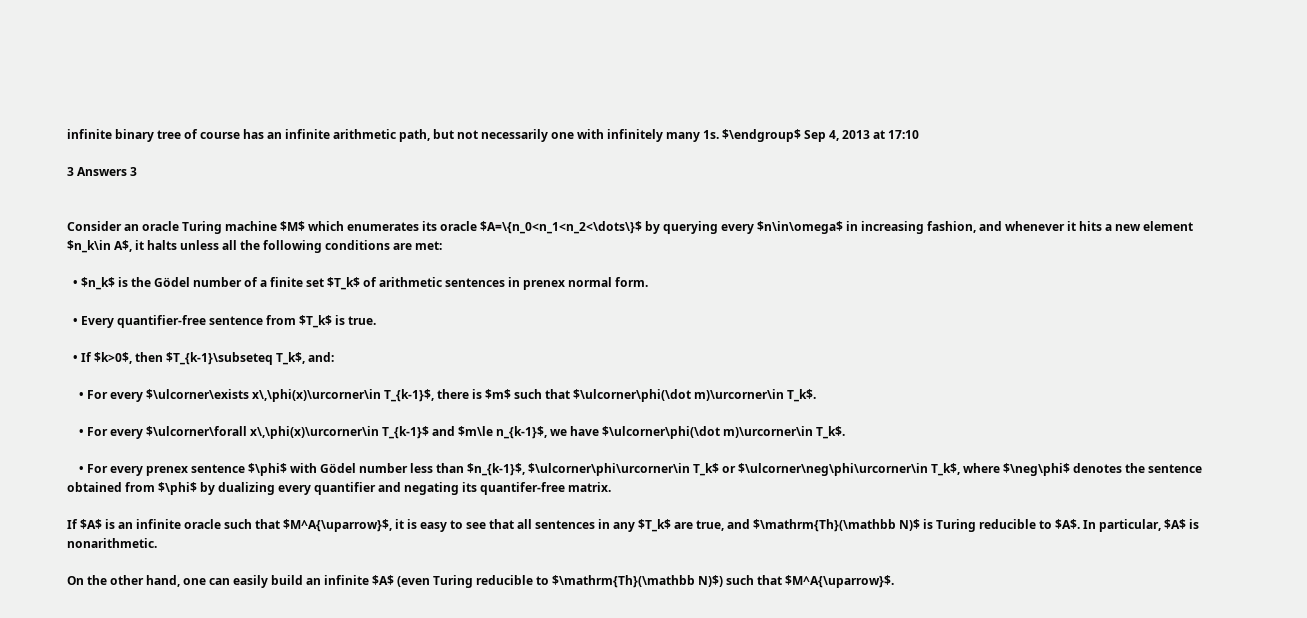infinite binary tree of course has an infinite arithmetic path, but not necessarily one with infinitely many 1s. $\endgroup$ Sep 4, 2013 at 17:10

3 Answers 3


Consider an oracle Turing machine $M$ which enumerates its oracle $A=\{n_0<n_1<n_2<\dots\}$ by querying every $n\in\omega$ in increasing fashion, and whenever it hits a new element $n_k\in A$, it halts unless all the following conditions are met:

  • $n_k$ is the Gödel number of a finite set $T_k$ of arithmetic sentences in prenex normal form.

  • Every quantifier-free sentence from $T_k$ is true.

  • If $k>0$, then $T_{k-1}\subseteq T_k$, and:

    • For every $\ulcorner\exists x\,\phi(x)\urcorner\in T_{k-1}$, there is $m$ such that $\ulcorner\phi(\dot m)\urcorner\in T_k$.

    • For every $\ulcorner\forall x\,\phi(x)\urcorner\in T_{k-1}$ and $m\le n_{k-1}$, we have $\ulcorner\phi(\dot m)\urcorner\in T_k$.

    • For every prenex sentence $\phi$ with Gödel number less than $n_{k-1}$, $\ulcorner\phi\urcorner\in T_k$ or $\ulcorner\neg\phi\urcorner\in T_k$, where $\neg\phi$ denotes the sentence obtained from $\phi$ by dualizing every quantifier and negating its quantifer-free matrix.

If $A$ is an infinite oracle such that $M^A{\uparrow}$, it is easy to see that all sentences in any $T_k$ are true, and $\mathrm{Th}(\mathbb N)$ is Turing reducible to $A$. In particular, $A$ is nonarithmetic.

On the other hand, one can easily build an infinite $A$ (even Turing reducible to $\mathrm{Th}(\mathbb N)$) such that $M^A{\uparrow}$.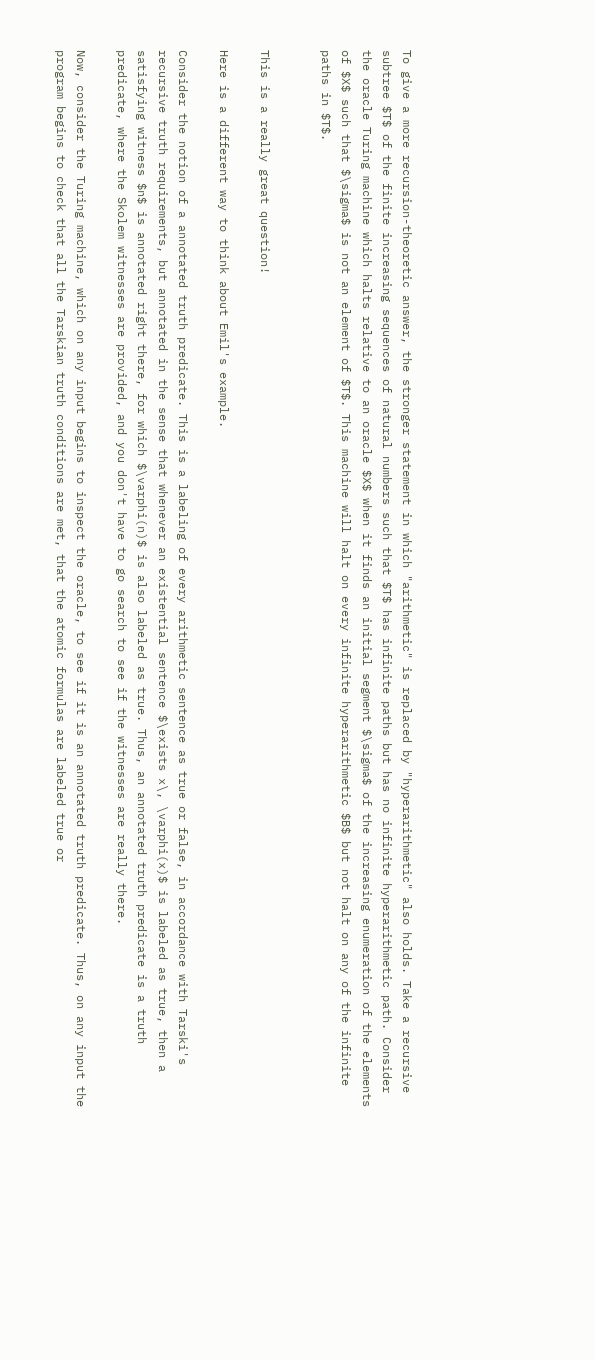To give a more recursion-theoretic answer, the stronger statement in which "arithmetic" is replaced by "hyperarithmetic" also holds. Take a recursive subtree $T$ of the finite increasing sequences of natural numbers such that $T$ has infinite paths but has no infinite hyperarithmetic path. Consider the oracle Turing machine which halts relative to an oracle $X$ when it finds an initial segment $\sigma$ of the increasing enumeration of the elements of $X$ such that $\sigma$ is not an element of $T$. This machine will halt on every infinite hyperarithmetic $B$ but not halt on any of the infinite paths in $T$.


This is a really great question!

Here is a different way to think about Emil's example.

Consider the notion of a annotated truth predicate. This is a labeling of every arithmetic sentence as true or false, in accordance with Tarski's recursive truth requirements, but annotated in the sense that whenever an existential sentence $\exists x\, \varphi(x)$ is labeled as true, then a satisfying witness $n$ is annotated right there, for which $\varphi(n)$ is also labeled as true. Thus, an annotated truth predicate is a truth predicate, where the Skolem witnesses are provided, and you don't have to go search to see if the witnesses are really there.

Now, consider the Turing machine, which on any input begins to inspect the oracle, to see if it is an annotated truth predicate. Thus, on any input the program begins to check that all the Tarskian truth conditions are met, that the atomic formulas are labeled true or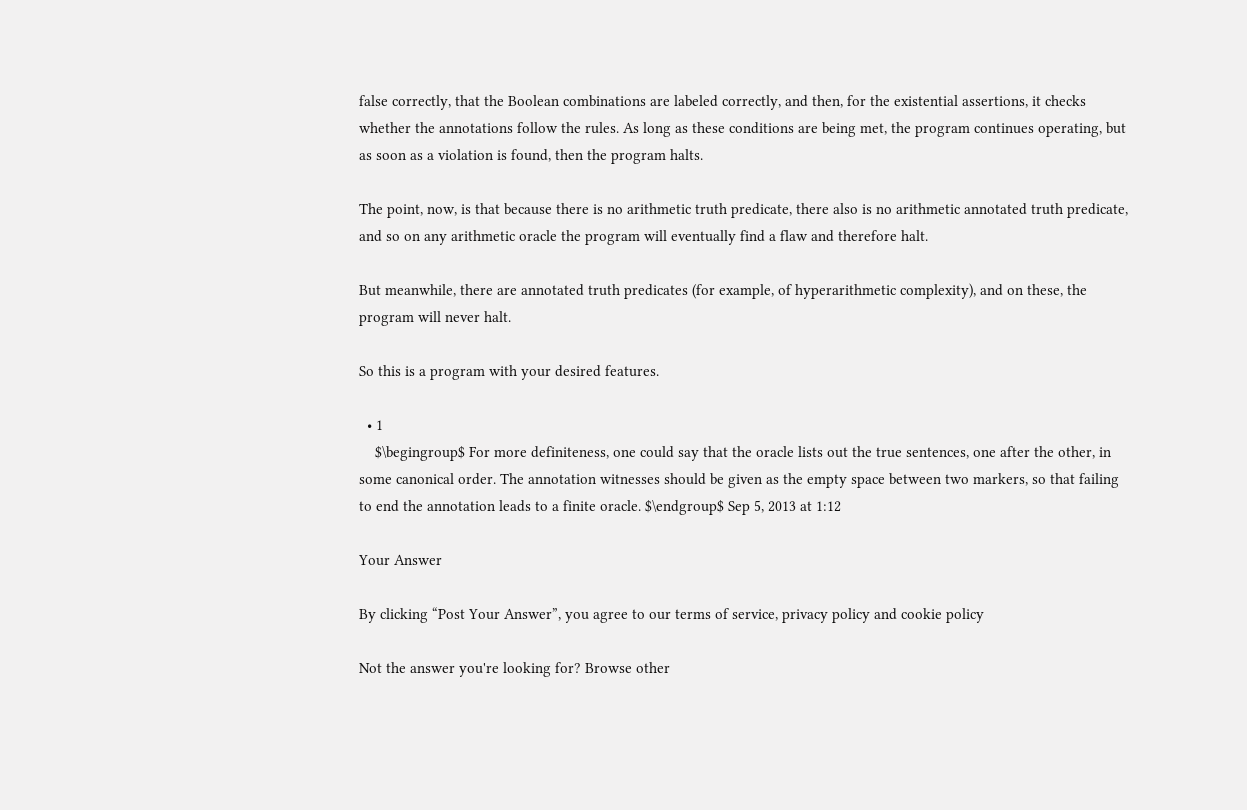false correctly, that the Boolean combinations are labeled correctly, and then, for the existential assertions, it checks whether the annotations follow the rules. As long as these conditions are being met, the program continues operating, but as soon as a violation is found, then the program halts.

The point, now, is that because there is no arithmetic truth predicate, there also is no arithmetic annotated truth predicate, and so on any arithmetic oracle the program will eventually find a flaw and therefore halt.

But meanwhile, there are annotated truth predicates (for example, of hyperarithmetic complexity), and on these, the program will never halt.

So this is a program with your desired features.

  • 1
    $\begingroup$ For more definiteness, one could say that the oracle lists out the true sentences, one after the other, in some canonical order. The annotation witnesses should be given as the empty space between two markers, so that failing to end the annotation leads to a finite oracle. $\endgroup$ Sep 5, 2013 at 1:12

Your Answer

By clicking “Post Your Answer”, you agree to our terms of service, privacy policy and cookie policy

Not the answer you're looking for? Browse other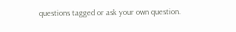questions tagged or ask your own question.